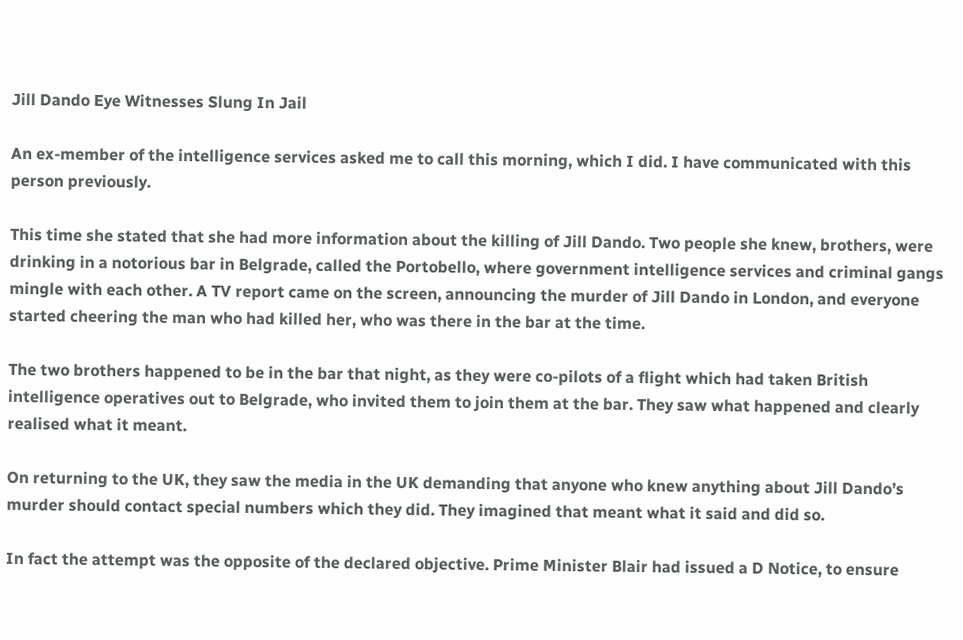Jill Dando Eye Witnesses Slung In Jail

An ex-member of the intelligence services asked me to call this morning, which I did. I have communicated with this person previously.

This time she stated that she had more information about the killing of Jill Dando. Two people she knew, brothers, were drinking in a notorious bar in Belgrade, called the Portobello, where government intelligence services and criminal gangs mingle with each other. A TV report came on the screen, announcing the murder of Jill Dando in London, and everyone started cheering the man who had killed her, who was there in the bar at the time.

The two brothers happened to be in the bar that night, as they were co-pilots of a flight which had taken British intelligence operatives out to Belgrade, who invited them to join them at the bar. They saw what happened and clearly realised what it meant.

On returning to the UK, they saw the media in the UK demanding that anyone who knew anything about Jill Dando’s murder should contact special numbers which they did. They imagined that meant what it said and did so.

In fact the attempt was the opposite of the declared objective. Prime Minister Blair had issued a D Notice, to ensure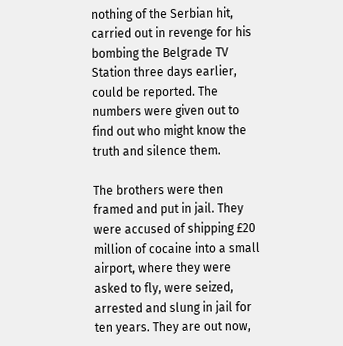nothing of the Serbian hit, carried out in revenge for his bombing the Belgrade TV Station three days earlier, could be reported. The numbers were given out to find out who might know the truth and silence them.

The brothers were then framed and put in jail. They were accused of shipping £20 million of cocaine into a small airport, where they were asked to fly, were seized, arrested and slung in jail for ten years. They are out now,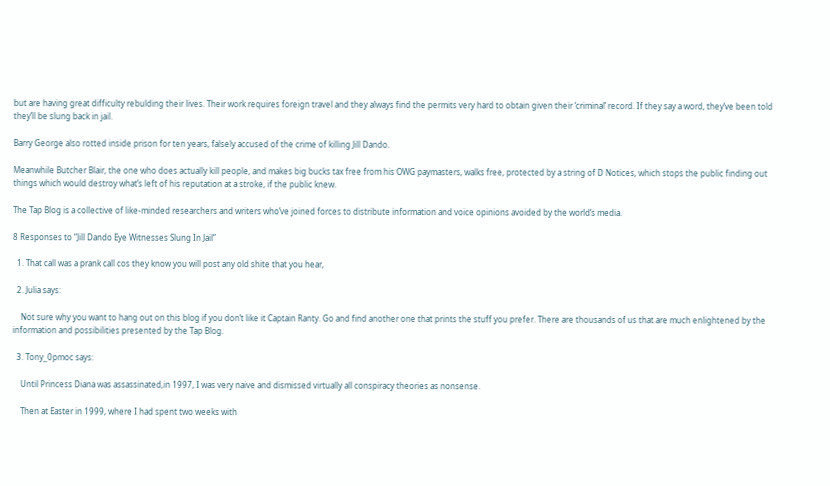but are having great difficulty rebulding their lives. Their work requires foreign travel and they always find the permits very hard to obtain given their ‘criminal’ record. If they say a word, they’ve been told they’ll be slung back in jail.

Barry George also rotted inside prison for ten years, falsely accused of the crime of killing Jill Dando.

Meanwhile Butcher Blair, the one who does actually kill people, and makes big bucks tax free from his OWG paymasters, walks free, protected by a string of D Notices, which stops the public finding out things which would destroy what’s left of his reputation at a stroke, if the public knew.

The Tap Blog is a collective of like-minded researchers and writers who’ve joined forces to distribute information and voice opinions avoided by the world’s media.

8 Responses to “Jill Dando Eye Witnesses Slung In Jail”

  1. That call was a prank call cos they know you will post any old shite that you hear,

  2. Julia says:

    Not sure why you want to hang out on this blog if you don’t like it Captain Ranty. Go and find another one that prints the stuff you prefer. There are thousands of us that are much enlightened by the information and possibilities presented by the Tap Blog.

  3. Tony_0pmoc says:

    Until Princess Diana was assassinated,in 1997, I was very naive and dismissed virtually all conspiracy theories as nonsense.

    Then at Easter in 1999, where I had spent two weeks with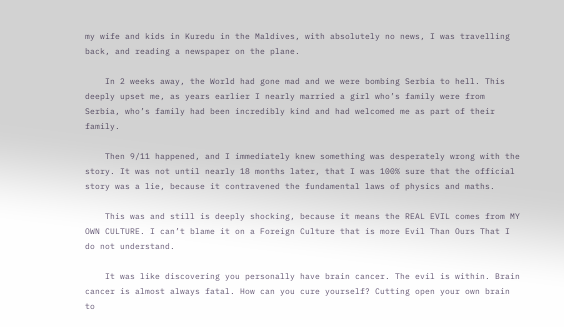my wife and kids in Kuredu in the Maldives, with absolutely no news, I was travelling back, and reading a newspaper on the plane.

    In 2 weeks away, the World had gone mad and we were bombing Serbia to hell. This deeply upset me, as years earlier I nearly married a girl who’s family were from Serbia, who’s family had been incredibly kind and had welcomed me as part of their family.

    Then 9/11 happened, and I immediately knew something was desperately wrong with the story. It was not until nearly 18 months later, that I was 100% sure that the official story was a lie, because it contravened the fundamental laws of physics and maths.

    This was and still is deeply shocking, because it means the REAL EVIL comes from MY OWN CULTURE. I can’t blame it on a Foreign Culture that is more Evil Than Ours That I do not understand.

    It was like discovering you personally have brain cancer. The evil is within. Brain cancer is almost always fatal. How can you cure yourself? Cutting open your own brain to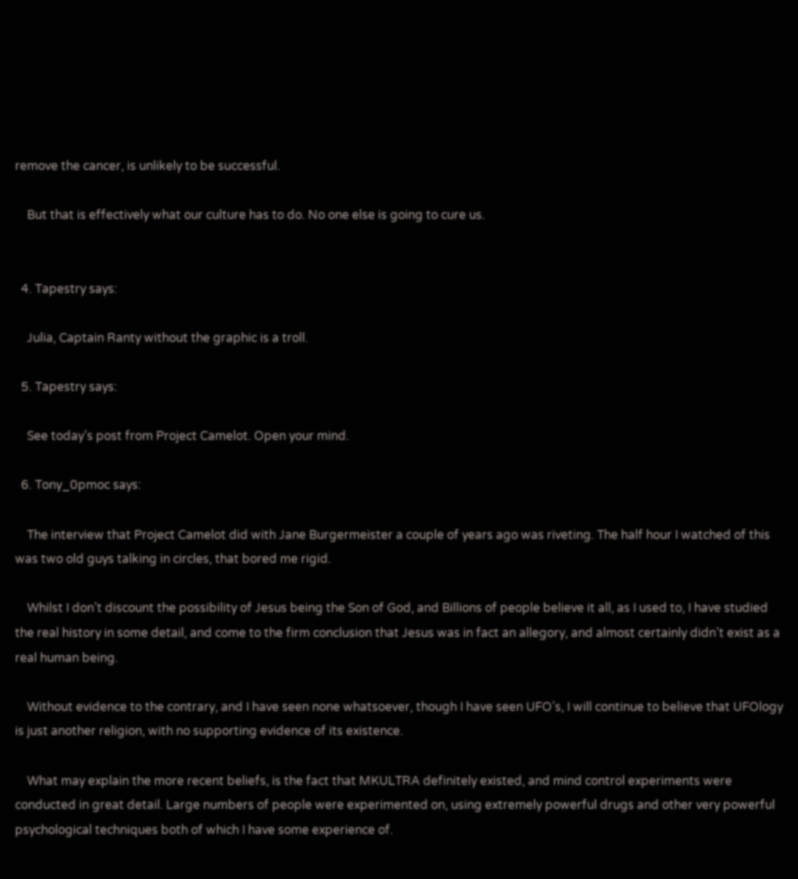remove the cancer, is unlikely to be successful.

    But that is effectively what our culture has to do. No one else is going to cure us.


  4. Tapestry says:

    Julia, Captain Ranty without the graphic is a troll.

  5. Tapestry says:

    See today’s post from Project Camelot. Open your mind.

  6. Tony_0pmoc says:

    The interview that Project Camelot did with Jane Burgermeister a couple of years ago was riveting. The half hour I watched of this was two old guys talking in circles, that bored me rigid.

    Whilst I don’t discount the possibility of Jesus being the Son of God, and Billions of people believe it all, as I used to, I have studied the real history in some detail, and come to the firm conclusion that Jesus was in fact an allegory, and almost certainly didn’t exist as a real human being.

    Without evidence to the contrary, and I have seen none whatsoever, though I have seen UFO’s, I will continue to believe that UFOlogy is just another religion, with no supporting evidence of its existence.

    What may explain the more recent beliefs, is the fact that MKULTRA definitely existed, and mind control experiments were conducted in great detail. Large numbers of people were experimented on, using extremely powerful drugs and other very powerful psychological techniques both of which I have some experience of.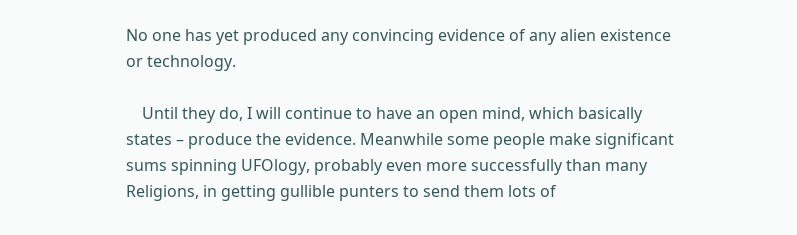No one has yet produced any convincing evidence of any alien existence or technology.

    Until they do, I will continue to have an open mind, which basically states – produce the evidence. Meanwhile some people make significant sums spinning UFOlogy, probably even more successfully than many Religions, in getting gullible punters to send them lots of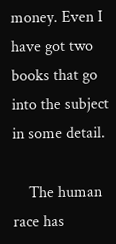money. Even I have got two books that go into the subject in some detail.

    The human race has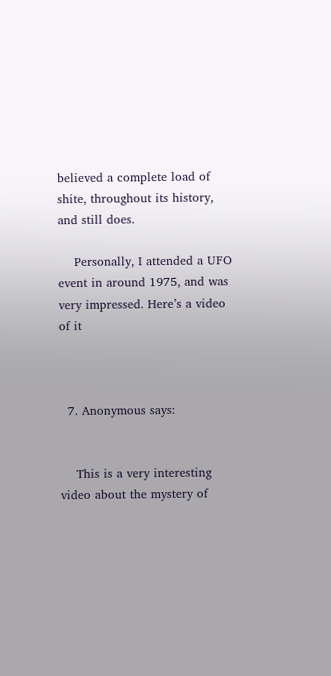believed a complete load of shite, throughout its history, and still does.

    Personally, I attended a UFO event in around 1975, and was very impressed. Here’s a video of it



  7. Anonymous says:


    This is a very interesting video about the mystery of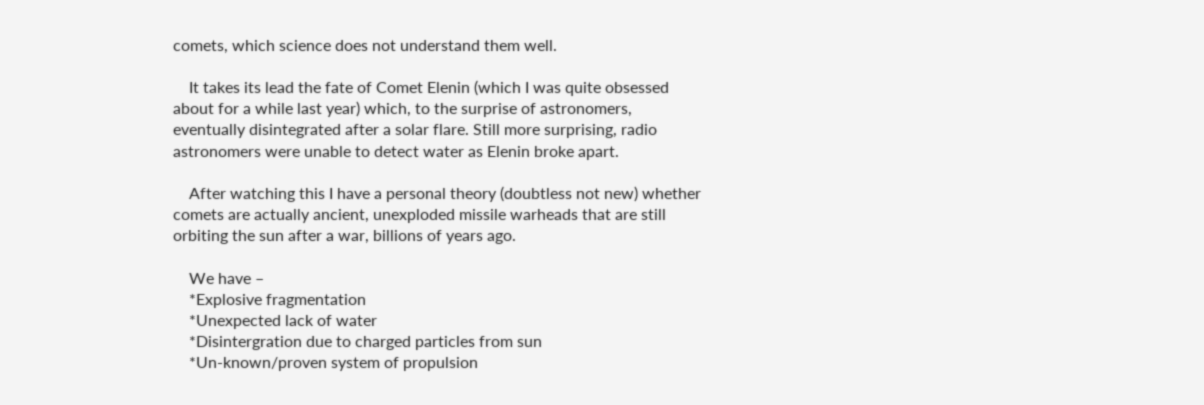comets, which science does not understand them well.

    It takes its lead the fate of Comet Elenin (which I was quite obsessed about for a while last year) which, to the surprise of astronomers, eventually disintegrated after a solar flare. Still more surprising, radio astronomers were unable to detect water as Elenin broke apart.

    After watching this I have a personal theory (doubtless not new) whether comets are actually ancient, unexploded missile warheads that are still orbiting the sun after a war, billions of years ago.

    We have –
    *Explosive fragmentation
    *Unexpected lack of water
    *Disintergration due to charged particles from sun
    *Un-known/proven system of propulsion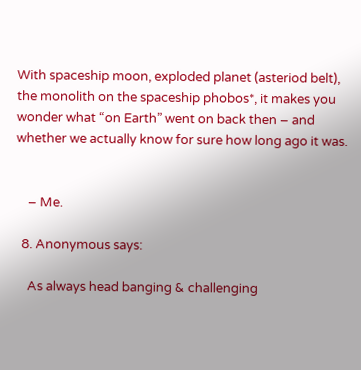With spaceship moon, exploded planet (asteriod belt), the monolith on the spaceship phobos*, it makes you wonder what “on Earth” went on back then – and whether we actually know for sure how long ago it was.


    – Me.

  8. Anonymous says:

    As always head banging & challenging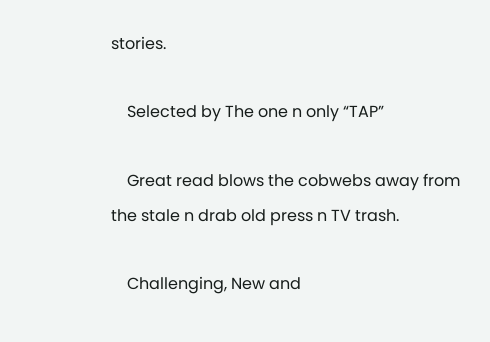stories.

    Selected by The one n only “TAP”

    Great read blows the cobwebs away from the stale n drab old press n TV trash.

    Challenging, New and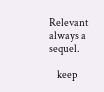Relevant always a sequel.

    keep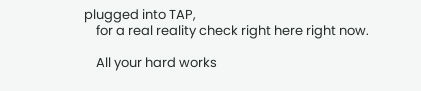plugged into TAP,
    for a real reality check right here right now.

    All your hard works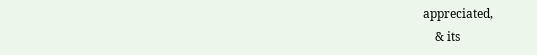appreciated,
    & its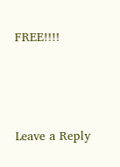FREE!!!!



Leave a Reply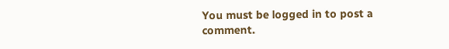You must be logged in to post a comment.